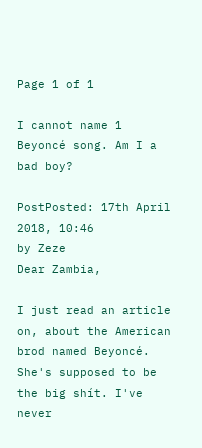Page 1 of 1

I cannot name 1 Beyoncé song. Am I a bad boy?

PostPosted: 17th April 2018, 10:46
by Zeze
Dear Zambia,

I just read an article on, about the American brod named Beyoncé. She's supposed to be the big shít. I've never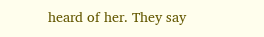heard of her. They say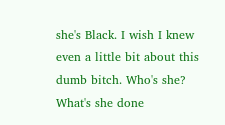she's Black. I wish I knew even a little bit about this dumb bitch. Who's she? What's she done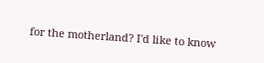for the motherland? I'd like to know